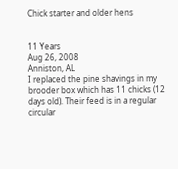Chick starter and older hens


11 Years
Aug 26, 2008
Anniston, AL
I replaced the pine shavings in my brooder box which has 11 chicks (12 days old). Their feed is in a regular circular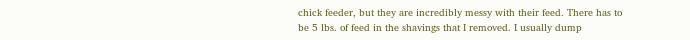chick feeder, but they are incredibly messy with their feed. There has to be 5 lbs. of feed in the shavings that I removed. I usually dump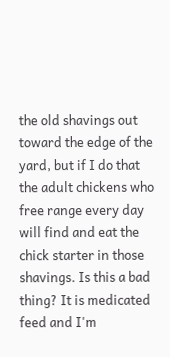the old shavings out toward the edge of the yard, but if I do that the adult chickens who free range every day will find and eat the chick starter in those shavings. Is this a bad thing? It is medicated feed and I'm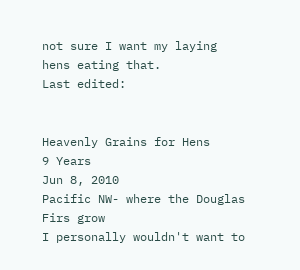not sure I want my laying hens eating that.
Last edited:


Heavenly Grains for Hens
9 Years
Jun 8, 2010
Pacific NW- where the Douglas Firs grow
I personally wouldn't want to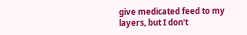give medicated feed to my layers, but I don't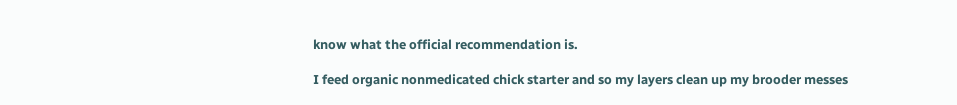know what the official recommendation is.

I feed organic nonmedicated chick starter and so my layers clean up my brooder messes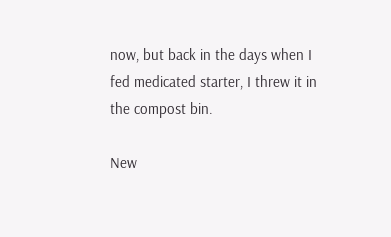now, but back in the days when I fed medicated starter, I threw it in the compost bin.

New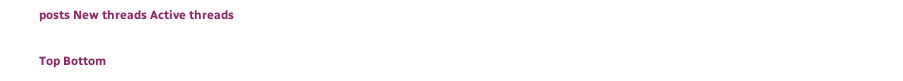posts New threads Active threads

Top Bottom